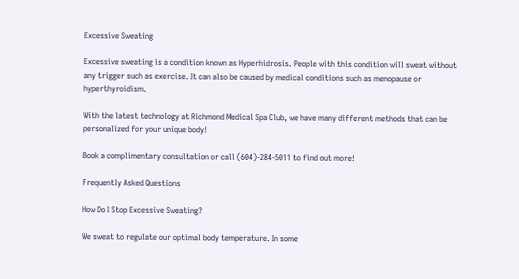Excessive Sweating

Excessive sweating is a condition known as Hyperhidrosis. People with this condition will sweat without any trigger such as exercise. It can also be caused by medical conditions such as menopause or hyperthyroidism.

With the latest technology at Richmond Medical Spa Club, we have many different methods that can be personalized for your unique body!

Book a complimentary consultation or call (604)-284-5011 to find out more!

Frequently Asked Questions

How Do I Stop Excessive Sweating?

We sweat to regulate our optimal body temperature. In some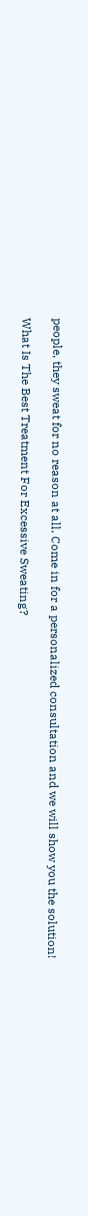people, they sweat for no reason at all. Come in for a personalized consultation and we will show you the solution!

What Is The Best Treatment For Excessive Sweating?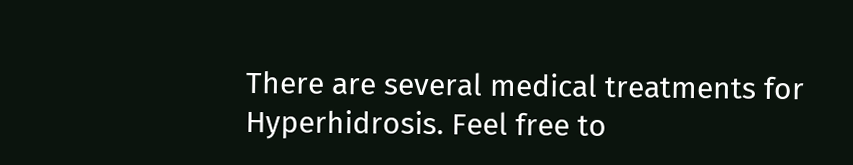There are several medical treatments for Hyperhidrosis. Feel free to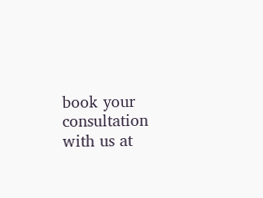book your consultation with us at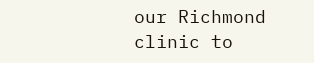our Richmond clinic to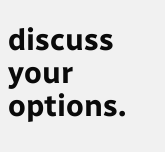discuss your options.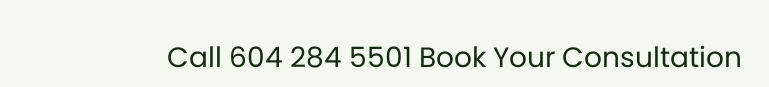Call 604 284 5501 Book Your Consultation